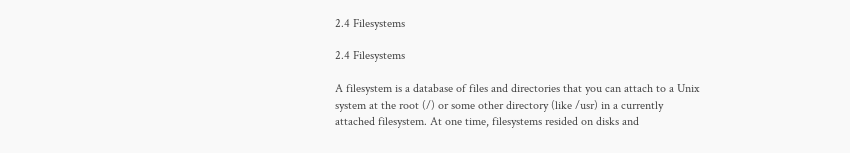2.4 Filesystems

2.4 Filesystems

A filesystem is a database of files and directories that you can attach to a Unix system at the root (/) or some other directory (like /usr) in a currently attached filesystem. At one time, filesystems resided on disks and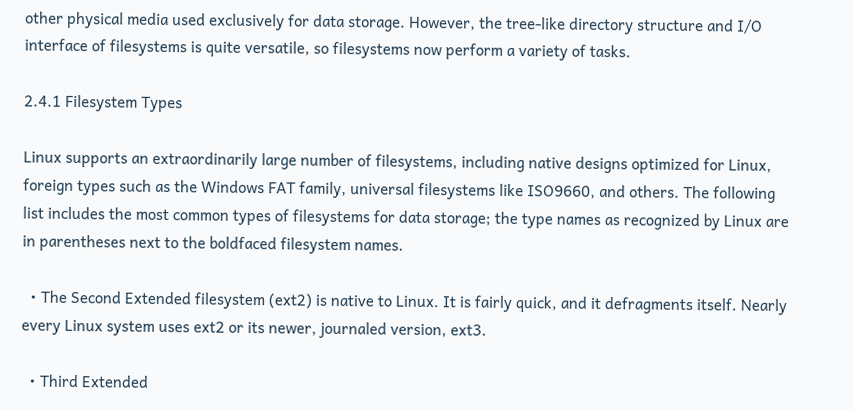other physical media used exclusively for data storage. However, the tree-like directory structure and I/O interface of filesystems is quite versatile, so filesystems now perform a variety of tasks.

2.4.1 Filesystem Types

Linux supports an extraordinarily large number of filesystems, including native designs optimized for Linux, foreign types such as the Windows FAT family, universal filesystems like ISO9660, and others. The following list includes the most common types of filesystems for data storage; the type names as recognized by Linux are in parentheses next to the boldfaced filesystem names.

  • The Second Extended filesystem (ext2) is native to Linux. It is fairly quick, and it defragments itself. Nearly every Linux system uses ext2 or its newer, journaled version, ext3.

  • Third Extended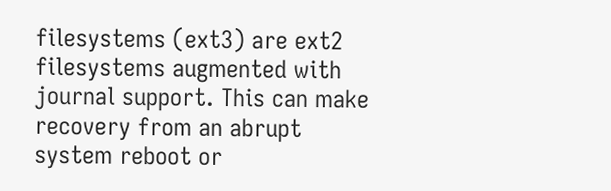filesystems (ext3) are ext2 filesystems augmented with journal support. This can make recovery from an abrupt system reboot or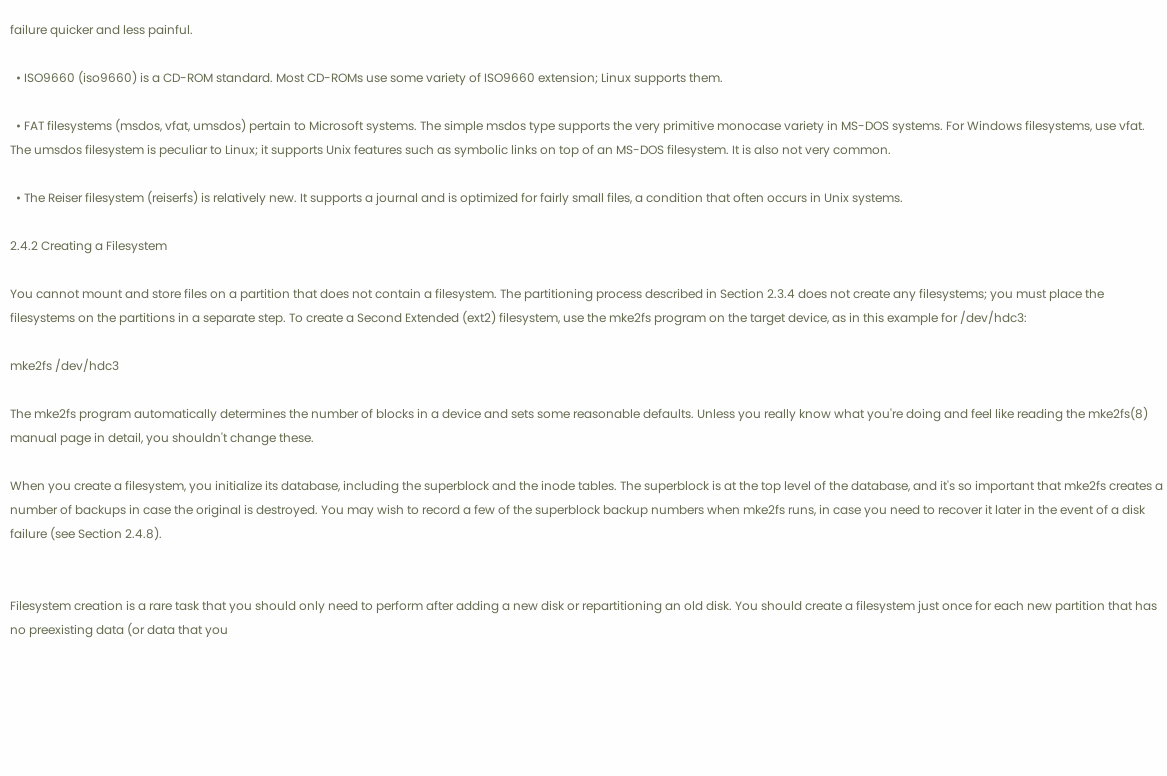failure quicker and less painful.

  • ISO9660 (iso9660) is a CD-ROM standard. Most CD-ROMs use some variety of ISO9660 extension; Linux supports them.

  • FAT filesystems (msdos, vfat, umsdos) pertain to Microsoft systems. The simple msdos type supports the very primitive monocase variety in MS-DOS systems. For Windows filesystems, use vfat. The umsdos filesystem is peculiar to Linux; it supports Unix features such as symbolic links on top of an MS-DOS filesystem. It is also not very common.

  • The Reiser filesystem (reiserfs) is relatively new. It supports a journal and is optimized for fairly small files, a condition that often occurs in Unix systems.

2.4.2 Creating a Filesystem

You cannot mount and store files on a partition that does not contain a filesystem. The partitioning process described in Section 2.3.4 does not create any filesystems; you must place the filesystems on the partitions in a separate step. To create a Second Extended (ext2) filesystem, use the mke2fs program on the target device, as in this example for /dev/hdc3:

mke2fs /dev/hdc3

The mke2fs program automatically determines the number of blocks in a device and sets some reasonable defaults. Unless you really know what you're doing and feel like reading the mke2fs(8) manual page in detail, you shouldn't change these.

When you create a filesystem, you initialize its database, including the superblock and the inode tables. The superblock is at the top level of the database, and it's so important that mke2fs creates a number of backups in case the original is destroyed. You may wish to record a few of the superblock backup numbers when mke2fs runs, in case you need to recover it later in the event of a disk failure (see Section 2.4.8).


Filesystem creation is a rare task that you should only need to perform after adding a new disk or repartitioning an old disk. You should create a filesystem just once for each new partition that has no preexisting data (or data that you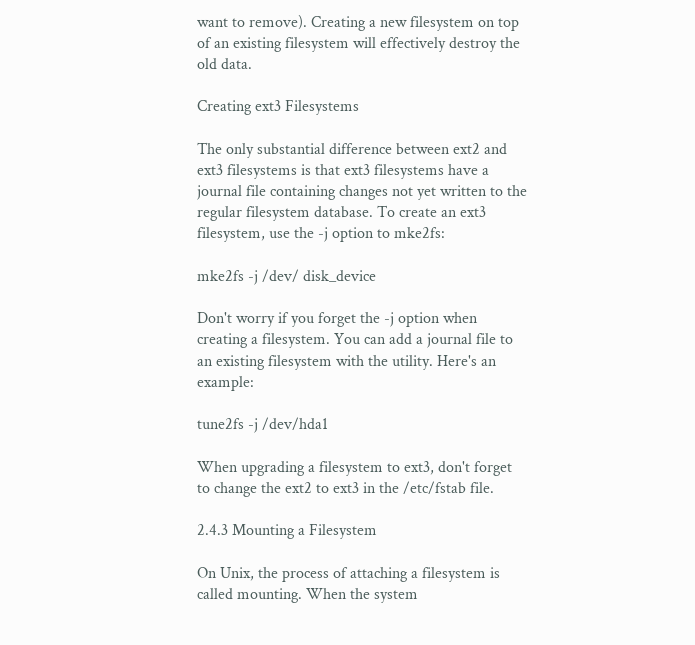want to remove). Creating a new filesystem on top of an existing filesystem will effectively destroy the old data.

Creating ext3 Filesystems

The only substantial difference between ext2 and ext3 filesystems is that ext3 filesystems have a journal file containing changes not yet written to the regular filesystem database. To create an ext3 filesystem, use the -j option to mke2fs:

mke2fs -j /dev/ disk_device

Don't worry if you forget the -j option when creating a filesystem. You can add a journal file to an existing filesystem with the utility. Here's an example:

tune2fs -j /dev/hda1

When upgrading a filesystem to ext3, don't forget to change the ext2 to ext3 in the /etc/fstab file.

2.4.3 Mounting a Filesystem

On Unix, the process of attaching a filesystem is called mounting. When the system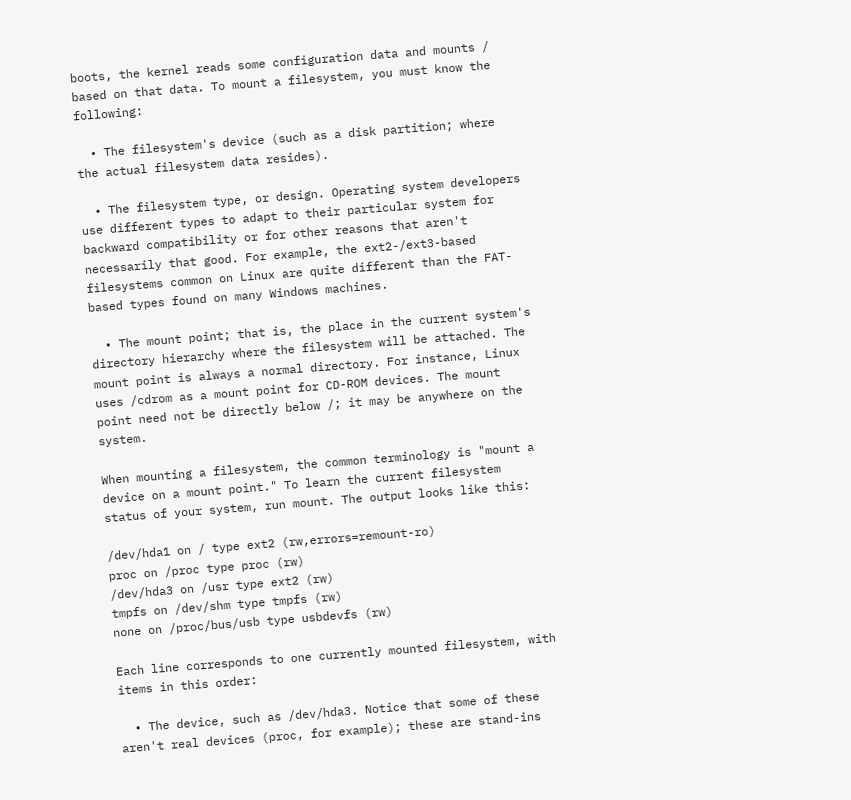boots, the kernel reads some configuration data and mounts / based on that data. To mount a filesystem, you must know the following:

  • The filesystem's device (such as a disk partition; where the actual filesystem data resides).

  • The filesystem type, or design. Operating system developers use different types to adapt to their particular system for backward compatibility or for other reasons that aren't necessarily that good. For example, the ext2-/ext3-based filesystems common on Linux are quite different than the FAT-based types found on many Windows machines.

  • The mount point; that is, the place in the current system's directory hierarchy where the filesystem will be attached. The mount point is always a normal directory. For instance, Linux uses /cdrom as a mount point for CD-ROM devices. The mount point need not be directly below /; it may be anywhere on the system.

When mounting a filesystem, the common terminology is "mount a device on a mount point." To learn the current filesystem status of your system, run mount. The output looks like this:

/dev/hda1 on / type ext2 (rw,errors=remount-ro)
proc on /proc type proc (rw)
/dev/hda3 on /usr type ext2 (rw)
tmpfs on /dev/shm type tmpfs (rw)
none on /proc/bus/usb type usbdevfs (rw)

Each line corresponds to one currently mounted filesystem, with items in this order:

  • The device, such as /dev/hda3. Notice that some of these aren't real devices (proc, for example); these are stand-ins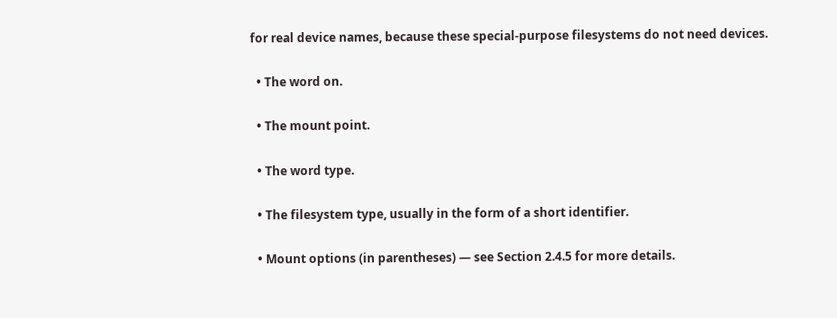for real device names, because these special-purpose filesystems do not need devices.

  • The word on.

  • The mount point.

  • The word type.

  • The filesystem type, usually in the form of a short identifier.

  • Mount options (in parentheses) — see Section 2.4.5 for more details.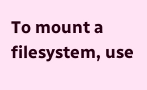To mount a filesystem, use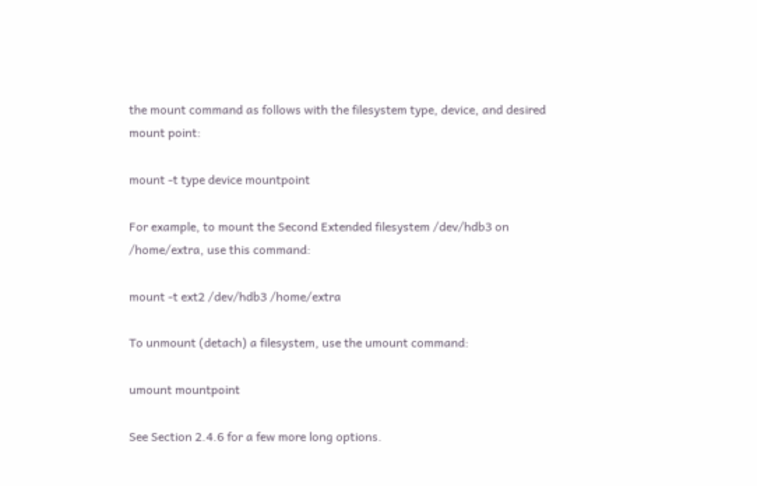the mount command as follows with the filesystem type, device, and desired mount point:

mount -t type device mountpoint

For example, to mount the Second Extended filesystem /dev/hdb3 on /home/extra, use this command:

mount -t ext2 /dev/hdb3 /home/extra

To unmount (detach) a filesystem, use the umount command:

umount mountpoint

See Section 2.4.6 for a few more long options.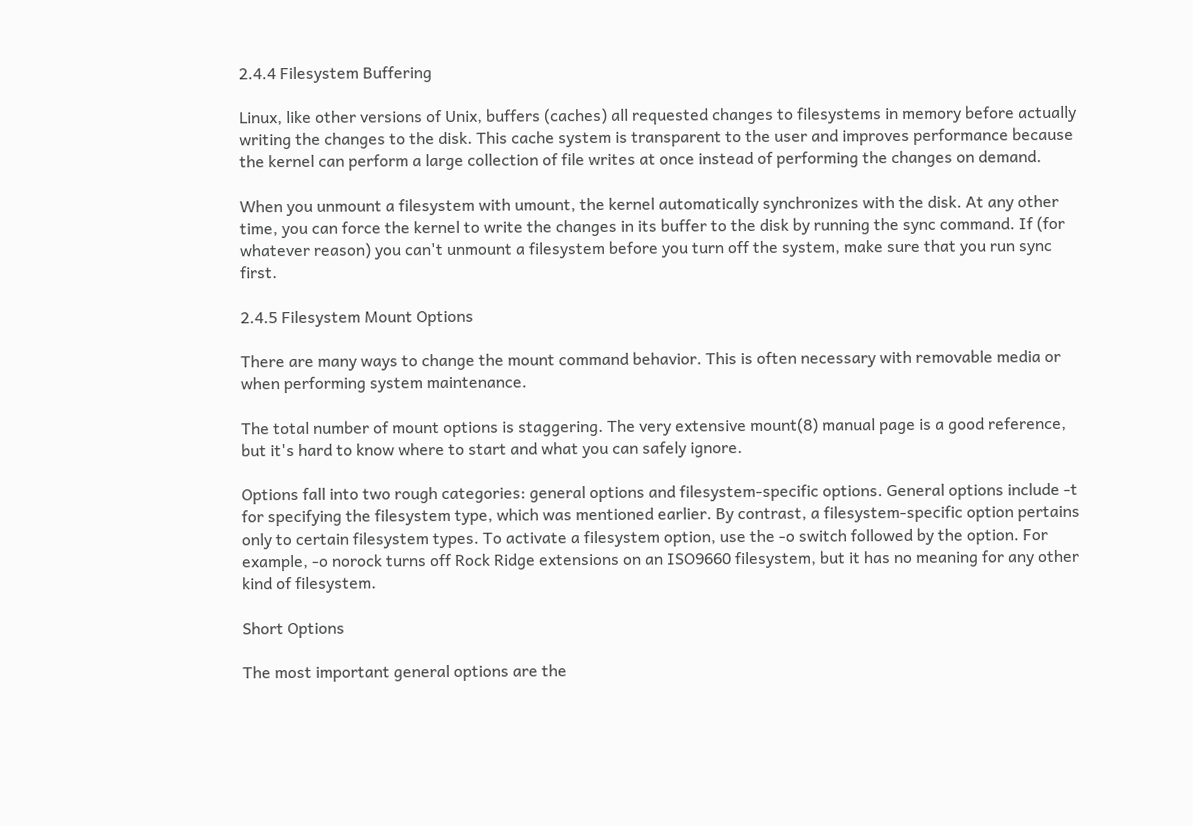2.4.4 Filesystem Buffering

Linux, like other versions of Unix, buffers (caches) all requested changes to filesystems in memory before actually writing the changes to the disk. This cache system is transparent to the user and improves performance because the kernel can perform a large collection of file writes at once instead of performing the changes on demand.

When you unmount a filesystem with umount, the kernel automatically synchronizes with the disk. At any other time, you can force the kernel to write the changes in its buffer to the disk by running the sync command. If (for whatever reason) you can't unmount a filesystem before you turn off the system, make sure that you run sync first.

2.4.5 Filesystem Mount Options

There are many ways to change the mount command behavior. This is often necessary with removable media or when performing system maintenance.

The total number of mount options is staggering. The very extensive mount(8) manual page is a good reference, but it's hard to know where to start and what you can safely ignore.

Options fall into two rough categories: general options and filesystem-specific options. General options include -t for specifying the filesystem type, which was mentioned earlier. By contrast, a filesystem-specific option pertains only to certain filesystem types. To activate a filesystem option, use the -o switch followed by the option. For example, -o norock turns off Rock Ridge extensions on an ISO9660 filesystem, but it has no meaning for any other kind of filesystem.

Short Options

The most important general options are the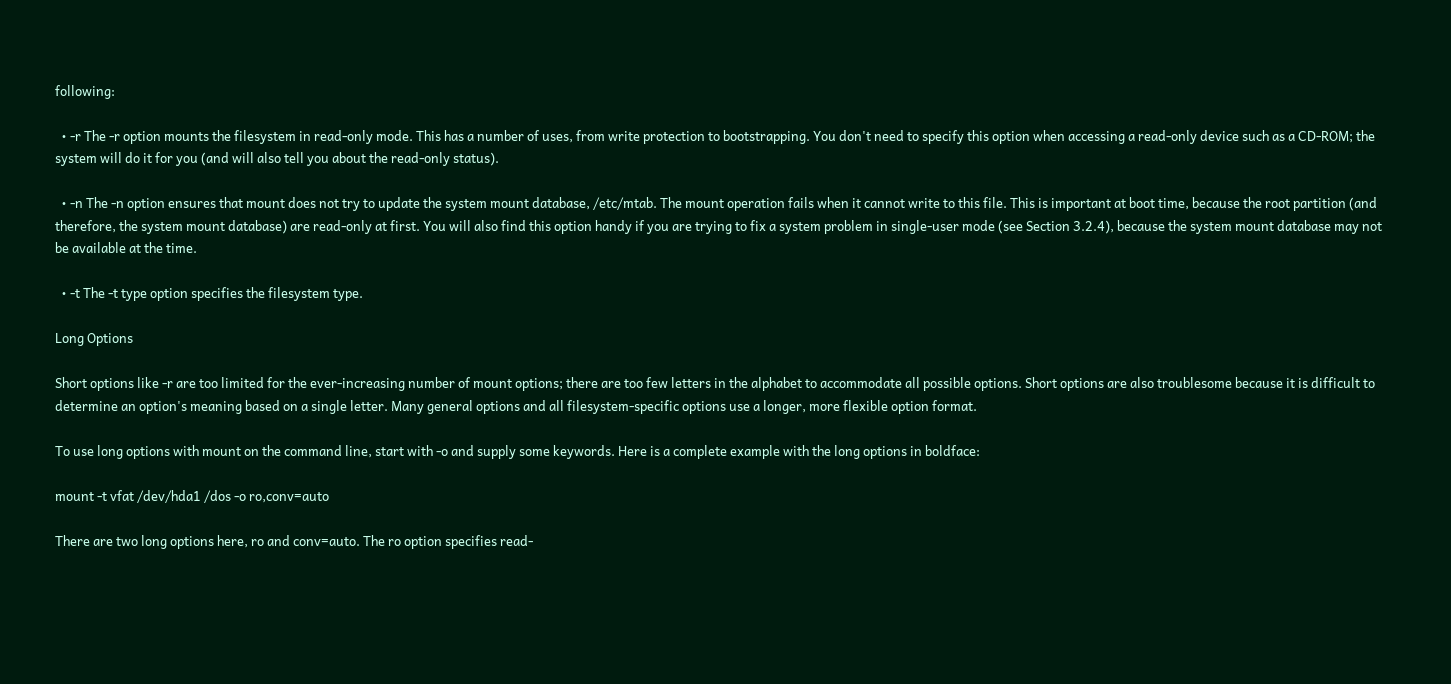following:

  • -r The -r option mounts the filesystem in read-only mode. This has a number of uses, from write protection to bootstrapping. You don't need to specify this option when accessing a read-only device such as a CD-ROM; the system will do it for you (and will also tell you about the read-only status).

  • -n The -n option ensures that mount does not try to update the system mount database, /etc/mtab. The mount operation fails when it cannot write to this file. This is important at boot time, because the root partition (and therefore, the system mount database) are read-only at first. You will also find this option handy if you are trying to fix a system problem in single-user mode (see Section 3.2.4), because the system mount database may not be available at the time.

  • -t The -t type option specifies the filesystem type.

Long Options

Short options like -r are too limited for the ever-increasing number of mount options; there are too few letters in the alphabet to accommodate all possible options. Short options are also troublesome because it is difficult to determine an option's meaning based on a single letter. Many general options and all filesystem-specific options use a longer, more flexible option format.

To use long options with mount on the command line, start with -o and supply some keywords. Here is a complete example with the long options in boldface:

mount -t vfat /dev/hda1 /dos -o ro,conv=auto

There are two long options here, ro and conv=auto. The ro option specifies read-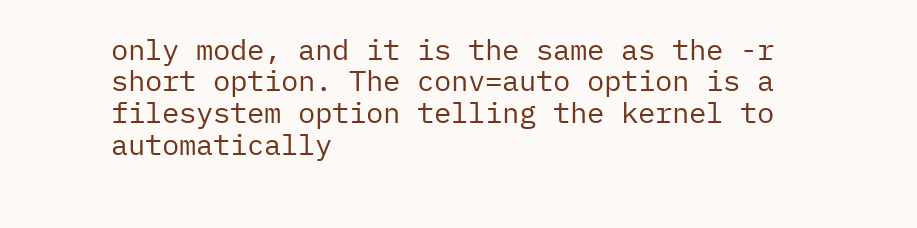only mode, and it is the same as the -r short option. The conv=auto option is a filesystem option telling the kernel to automatically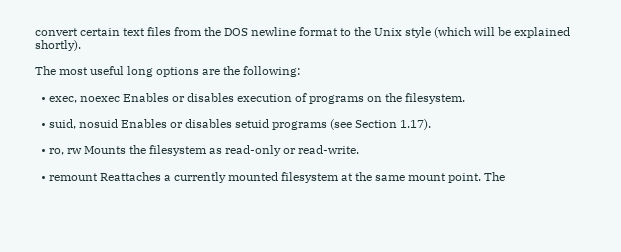convert certain text files from the DOS newline format to the Unix style (which will be explained shortly).

The most useful long options are the following:

  • exec, noexec Enables or disables execution of programs on the filesystem.

  • suid, nosuid Enables or disables setuid programs (see Section 1.17).

  • ro, rw Mounts the filesystem as read-only or read-write.

  • remount Reattaches a currently mounted filesystem at the same mount point. The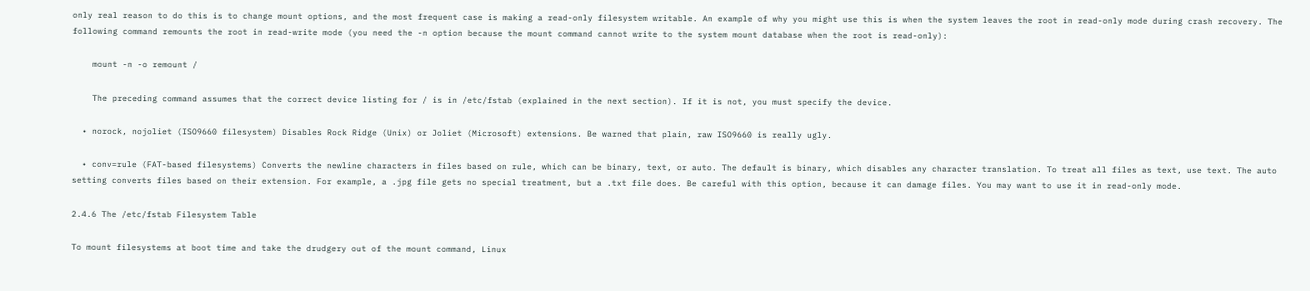only real reason to do this is to change mount options, and the most frequent case is making a read-only filesystem writable. An example of why you might use this is when the system leaves the root in read-only mode during crash recovery. The following command remounts the root in read-write mode (you need the -n option because the mount command cannot write to the system mount database when the root is read-only):

    mount -n -o remount /

    The preceding command assumes that the correct device listing for / is in /etc/fstab (explained in the next section). If it is not, you must specify the device.

  • norock, nojoliet (ISO9660 filesystem) Disables Rock Ridge (Unix) or Joliet (Microsoft) extensions. Be warned that plain, raw ISO9660 is really ugly.

  • conv=rule (FAT-based filesystems) Converts the newline characters in files based on rule, which can be binary, text, or auto. The default is binary, which disables any character translation. To treat all files as text, use text. The auto setting converts files based on their extension. For example, a .jpg file gets no special treatment, but a .txt file does. Be careful with this option, because it can damage files. You may want to use it in read-only mode.

2.4.6 The /etc/fstab Filesystem Table

To mount filesystems at boot time and take the drudgery out of the mount command, Linux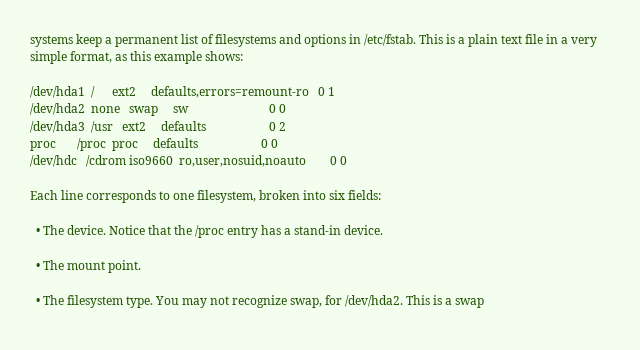systems keep a permanent list of filesystems and options in /etc/fstab. This is a plain text file in a very simple format, as this example shows:

/dev/hda1  /      ext2     defaults,errors=remount-ro   0 1
/dev/hda2  none   swap     sw                           0 0
/dev/hda3  /usr   ext2     defaults                     0 2
proc       /proc  proc     defaults                     0 0
/dev/hdc   /cdrom iso9660  ro,user,nosuid,noauto        0 0

Each line corresponds to one filesystem, broken into six fields:

  • The device. Notice that the /proc entry has a stand-in device.

  • The mount point.

  • The filesystem type. You may not recognize swap, for /dev/hda2. This is a swap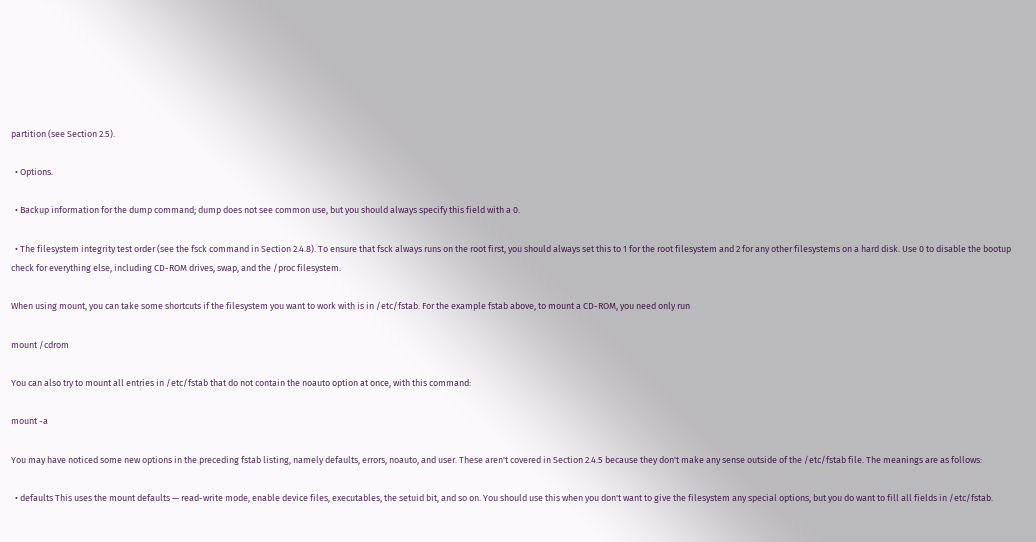partition (see Section 2.5).

  • Options.

  • Backup information for the dump command; dump does not see common use, but you should always specify this field with a 0.

  • The filesystem integrity test order (see the fsck command in Section 2.4.8). To ensure that fsck always runs on the root first, you should always set this to 1 for the root filesystem and 2 for any other filesystems on a hard disk. Use 0 to disable the bootup check for everything else, including CD-ROM drives, swap, and the /proc filesystem.

When using mount, you can take some shortcuts if the filesystem you want to work with is in /etc/fstab. For the example fstab above, to mount a CD-ROM, you need only run

mount /cdrom

You can also try to mount all entries in /etc/fstab that do not contain the noauto option at once, with this command:

mount -a

You may have noticed some new options in the preceding fstab listing, namely defaults, errors, noauto, and user. These aren't covered in Section 2.4.5 because they don't make any sense outside of the /etc/fstab file. The meanings are as follows:

  • defaults This uses the mount defaults — read-write mode, enable device files, executables, the setuid bit, and so on. You should use this when you don't want to give the filesystem any special options, but you do want to fill all fields in /etc/fstab.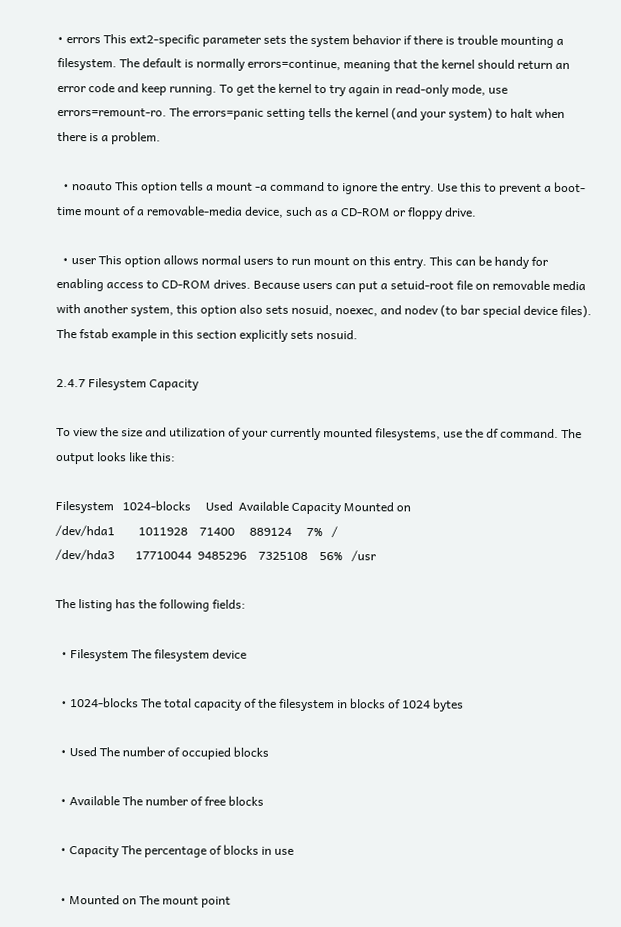• errors This ext2-specific parameter sets the system behavior if there is trouble mounting a filesystem. The default is normally errors=continue, meaning that the kernel should return an error code and keep running. To get the kernel to try again in read-only mode, use errors=remount-ro. The errors=panic setting tells the kernel (and your system) to halt when there is a problem.

  • noauto This option tells a mount -a command to ignore the entry. Use this to prevent a boot-time mount of a removable-media device, such as a CD-ROM or floppy drive.

  • user This option allows normal users to run mount on this entry. This can be handy for enabling access to CD-ROM drives. Because users can put a setuid-root file on removable media with another system, this option also sets nosuid, noexec, and nodev (to bar special device files). The fstab example in this section explicitly sets nosuid.

2.4.7 Filesystem Capacity

To view the size and utilization of your currently mounted filesystems, use the df command. The output looks like this:

Filesystem   1024-blocks     Used  Available Capacity Mounted on
/dev/hda1        1011928    71400     889124     7%   /
/dev/hda3       17710044  9485296    7325108    56%   /usr

The listing has the following fields:

  • Filesystem The filesystem device

  • 1024-blocks The total capacity of the filesystem in blocks of 1024 bytes

  • Used The number of occupied blocks

  • Available The number of free blocks

  • Capacity The percentage of blocks in use

  • Mounted on The mount point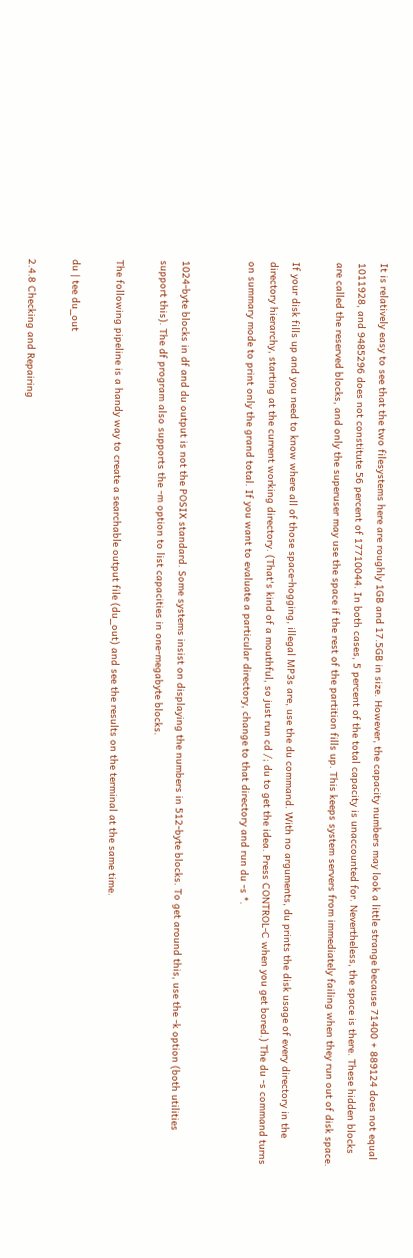It is relatively easy to see that the two filesystems here are roughly 1GB and 17.5GB in size. However, the capacity numbers may look a little strange because 71400 + 889124 does not equal 1011928, and 9485296 does not constitute 56 percent of 17710044. In both cases, 5 percent of the total capacity is unaccounted for. Nevertheless, the space is there. These hidden blocks are called the reserved blocks, and only the superuser may use the space if the rest of the partition fills up. This keeps system servers from immediately failing when they run out of disk space.

If your disk fills up and you need to know where all of those space-hogging, illegal MP3s are, use the du command. With no arguments, du prints the disk usage of every directory in the directory hierarchy, starting at the current working directory. (That's kind of a mouthful, so just run cd /; du to get the idea. Press CONTROL-C when you get bored.) The du -s command turns on summary mode to print only the grand total. If you want to evaluate a particular directory, change to that directory and run du -s *.


1024-byte blocks in df and du output is not the POSIX standard. Some systems insist on displaying the numbers in 512-byte blocks. To get around this, use the -k option (both utilities support this). The df program also supports the -m option to list capacities in one-megabyte blocks.

The following pipeline is a handy way to create a searchable output file (du_out) and see the results on the terminal at the same time.

du | tee du_out

2.4.8 Checking and Repairing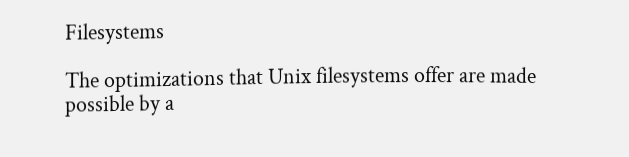Filesystems

The optimizations that Unix filesystems offer are made possible by a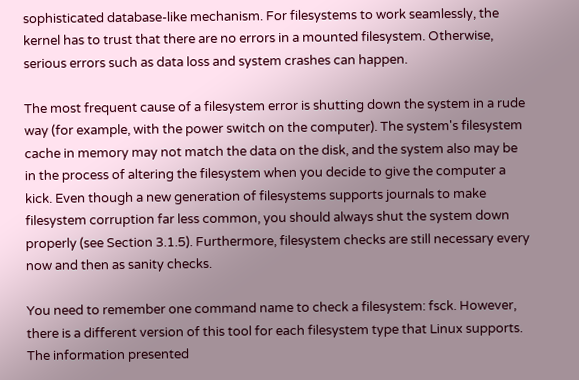sophisticated database-like mechanism. For filesystems to work seamlessly, the kernel has to trust that there are no errors in a mounted filesystem. Otherwise, serious errors such as data loss and system crashes can happen.

The most frequent cause of a filesystem error is shutting down the system in a rude way (for example, with the power switch on the computer). The system's filesystem cache in memory may not match the data on the disk, and the system also may be in the process of altering the filesystem when you decide to give the computer a kick. Even though a new generation of filesystems supports journals to make filesystem corruption far less common, you should always shut the system down properly (see Section 3.1.5). Furthermore, filesystem checks are still necessary every now and then as sanity checks.

You need to remember one command name to check a filesystem: fsck. However, there is a different version of this tool for each filesystem type that Linux supports. The information presented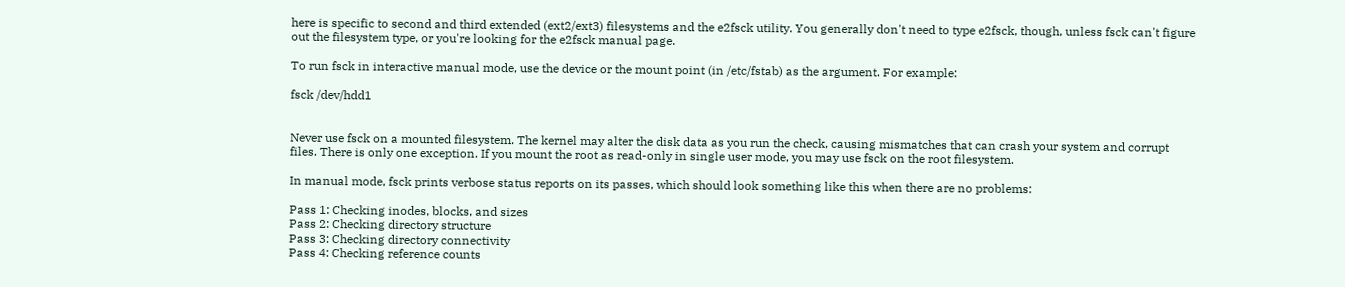here is specific to second and third extended (ext2/ext3) filesystems and the e2fsck utility. You generally don't need to type e2fsck, though, unless fsck can't figure out the filesystem type, or you're looking for the e2fsck manual page.

To run fsck in interactive manual mode, use the device or the mount point (in /etc/fstab) as the argument. For example:

fsck /dev/hdd1


Never use fsck on a mounted filesystem. The kernel may alter the disk data as you run the check, causing mismatches that can crash your system and corrupt files. There is only one exception. If you mount the root as read-only in single user mode, you may use fsck on the root filesystem.

In manual mode, fsck prints verbose status reports on its passes, which should look something like this when there are no problems:

Pass 1: Checking inodes, blocks, and sizes
Pass 2: Checking directory structure
Pass 3: Checking directory connectivity
Pass 4: Checking reference counts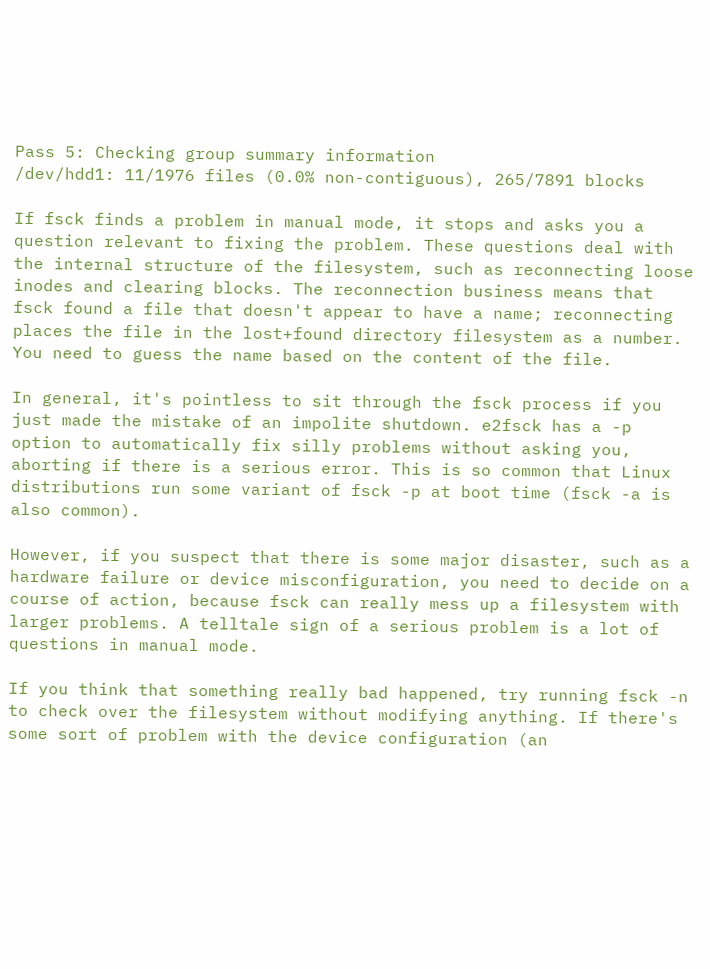Pass 5: Checking group summary information
/dev/hdd1: 11/1976 files (0.0% non-contiguous), 265/7891 blocks

If fsck finds a problem in manual mode, it stops and asks you a question relevant to fixing the problem. These questions deal with the internal structure of the filesystem, such as reconnecting loose inodes and clearing blocks. The reconnection business means that fsck found a file that doesn't appear to have a name; reconnecting places the file in the lost+found directory filesystem as a number. You need to guess the name based on the content of the file.

In general, it's pointless to sit through the fsck process if you just made the mistake of an impolite shutdown. e2fsck has a -p option to automatically fix silly problems without asking you, aborting if there is a serious error. This is so common that Linux distributions run some variant of fsck -p at boot time (fsck -a is also common).

However, if you suspect that there is some major disaster, such as a hardware failure or device misconfiguration, you need to decide on a course of action, because fsck can really mess up a filesystem with larger problems. A telltale sign of a serious problem is a lot of questions in manual mode.

If you think that something really bad happened, try running fsck -n to check over the filesystem without modifying anything. If there's some sort of problem with the device configuration (an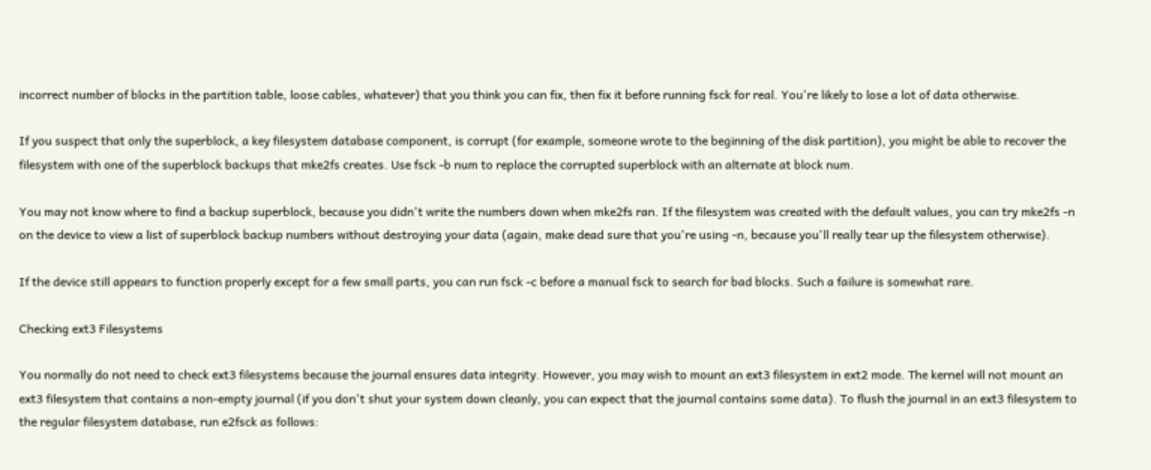incorrect number of blocks in the partition table, loose cables, whatever) that you think you can fix, then fix it before running fsck for real. You're likely to lose a lot of data otherwise.

If you suspect that only the superblock, a key filesystem database component, is corrupt (for example, someone wrote to the beginning of the disk partition), you might be able to recover the filesystem with one of the superblock backups that mke2fs creates. Use fsck -b num to replace the corrupted superblock with an alternate at block num.

You may not know where to find a backup superblock, because you didn't write the numbers down when mke2fs ran. If the filesystem was created with the default values, you can try mke2fs -n on the device to view a list of superblock backup numbers without destroying your data (again, make dead sure that you're using -n, because you'll really tear up the filesystem otherwise).

If the device still appears to function properly except for a few small parts, you can run fsck -c before a manual fsck to search for bad blocks. Such a failure is somewhat rare.

Checking ext3 Filesystems

You normally do not need to check ext3 filesystems because the journal ensures data integrity. However, you may wish to mount an ext3 filesystem in ext2 mode. The kernel will not mount an ext3 filesystem that contains a non-empty journal (if you don't shut your system down cleanly, you can expect that the journal contains some data). To flush the journal in an ext3 filesystem to the regular filesystem database, run e2fsck as follows: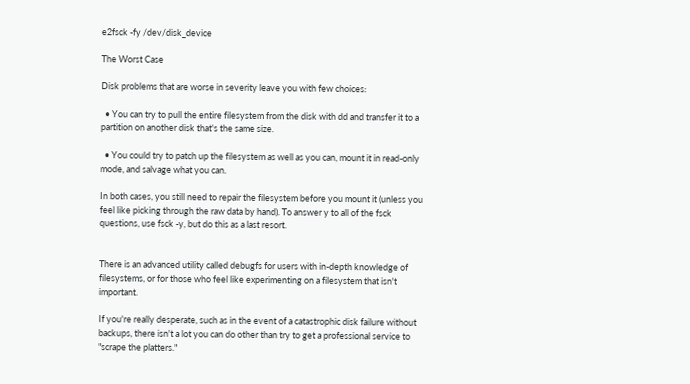e2fsck -fy /dev/disk_device

The Worst Case

Disk problems that are worse in severity leave you with few choices:

  • You can try to pull the entire filesystem from the disk with dd and transfer it to a partition on another disk that's the same size.

  • You could try to patch up the filesystem as well as you can, mount it in read-only mode, and salvage what you can.

In both cases, you still need to repair the filesystem before you mount it (unless you feel like picking through the raw data by hand). To answer y to all of the fsck questions, use fsck -y, but do this as a last resort.


There is an advanced utility called debugfs for users with in-depth knowledge of filesystems, or for those who feel like experimenting on a filesystem that isn't important.

If you're really desperate, such as in the event of a catastrophic disk failure without backups, there isn't a lot you can do other than try to get a professional service to "scrape the platters."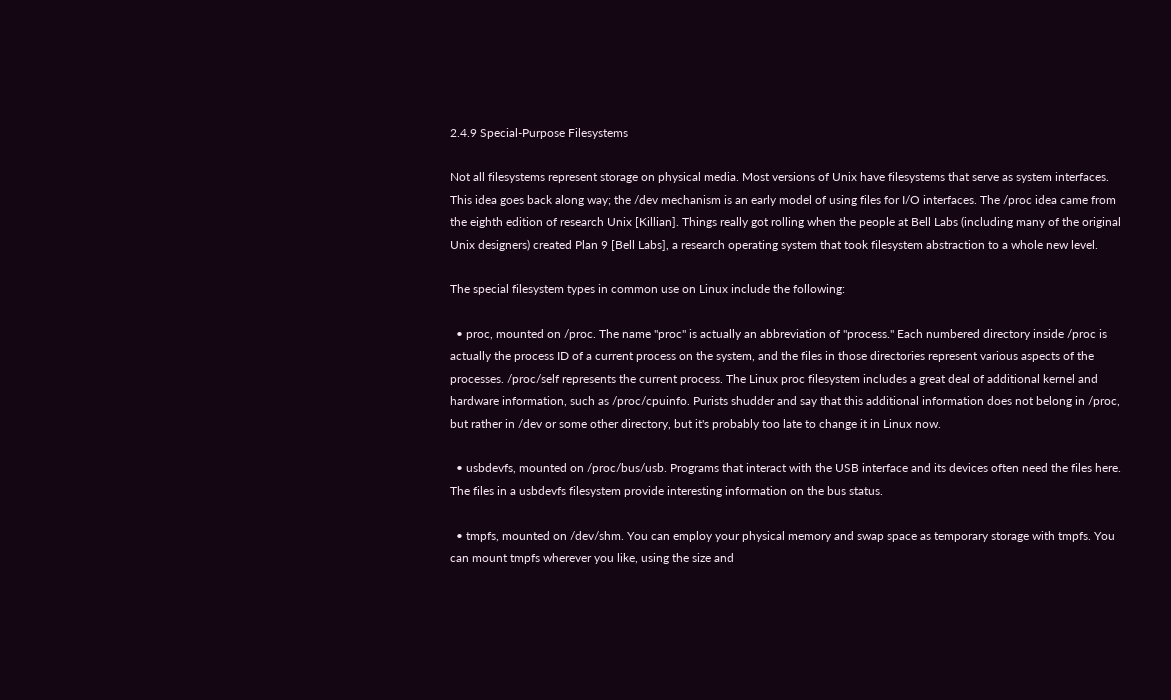2.4.9 Special-Purpose Filesystems

Not all filesystems represent storage on physical media. Most versions of Unix have filesystems that serve as system interfaces. This idea goes back along way; the /dev mechanism is an early model of using files for I/O interfaces. The /proc idea came from the eighth edition of research Unix [Killian]. Things really got rolling when the people at Bell Labs (including many of the original Unix designers) created Plan 9 [Bell Labs], a research operating system that took filesystem abstraction to a whole new level.

The special filesystem types in common use on Linux include the following:

  • proc, mounted on /proc. The name "proc" is actually an abbreviation of "process." Each numbered directory inside /proc is actually the process ID of a current process on the system, and the files in those directories represent various aspects of the processes. /proc/self represents the current process. The Linux proc filesystem includes a great deal of additional kernel and hardware information, such as /proc/cpuinfo. Purists shudder and say that this additional information does not belong in /proc, but rather in /dev or some other directory, but it's probably too late to change it in Linux now.

  • usbdevfs, mounted on /proc/bus/usb. Programs that interact with the USB interface and its devices often need the files here. The files in a usbdevfs filesystem provide interesting information on the bus status.

  • tmpfs, mounted on /dev/shm. You can employ your physical memory and swap space as temporary storage with tmpfs. You can mount tmpfs wherever you like, using the size and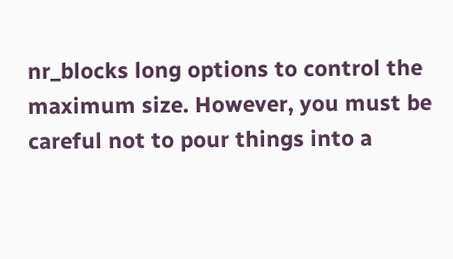nr_blocks long options to control the maximum size. However, you must be careful not to pour things into a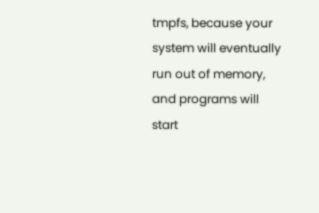tmpfs, because your system will eventually run out of memory, and programs will start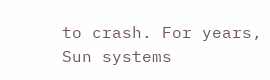to crash. For years, Sun systems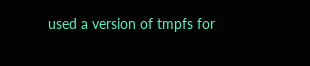used a version of tmpfs for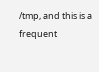/tmp, and this is a frequent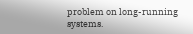problem on long-running systems.